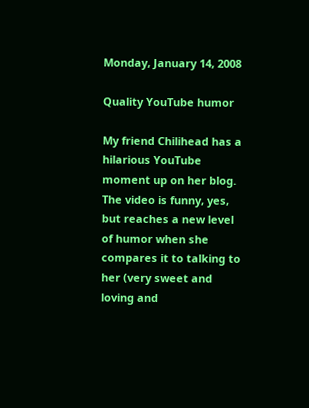Monday, January 14, 2008

Quality YouTube humor

My friend Chilihead has a hilarious YouTube moment up on her blog. The video is funny, yes, but reaches a new level of humor when she compares it to talking to her (very sweet and loving and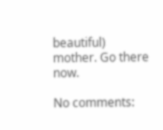beautiful) mother. Go there now.

No comments: